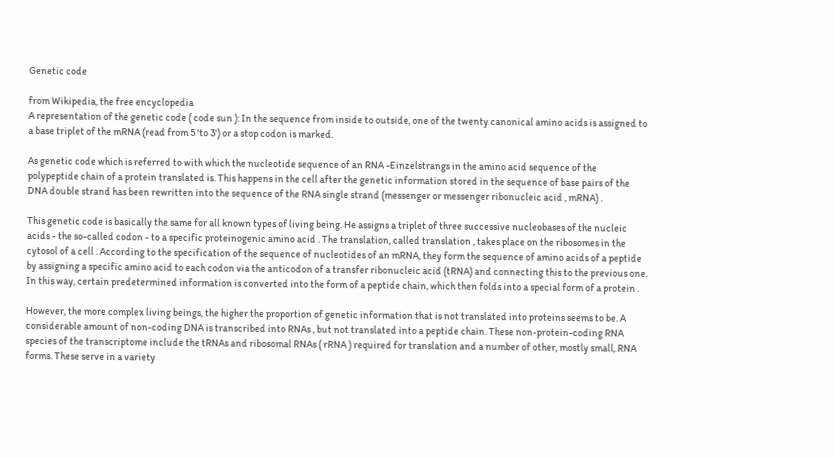Genetic code

from Wikipedia, the free encyclopedia
A representation of the genetic code ( code sun ): In the sequence from inside to outside, one of the twenty canonical amino acids is assigned to a base triplet of the mRNA (read from 5 'to 3') or a stop codon is marked.

As genetic code which is referred to with which the nucleotide sequence of an RNA -Einzelstrangs in the amino acid sequence of the polypeptide chain of a protein translated is. This happens in the cell after the genetic information stored in the sequence of base pairs of the DNA double strand has been rewritten into the sequence of the RNA single strand (messenger or messenger ribonucleic acid , mRNA) .

This genetic code is basically the same for all known types of living being. He assigns a triplet of three successive nucleobases of the nucleic acids - the so-called codon - to a specific proteinogenic amino acid . The translation, called translation , takes place on the ribosomes in the cytosol of a cell . According to the specification of the sequence of nucleotides of an mRNA, they form the sequence of amino acids of a peptide by assigning a specific amino acid to each codon via the anticodon of a transfer ribonucleic acid (tRNA) and connecting this to the previous one. In this way, certain predetermined information is converted into the form of a peptide chain, which then folds into a special form of a protein .

However, the more complex living beings, the higher the proportion of genetic information that is not translated into proteins seems to be. A considerable amount of non-coding DNA is transcribed into RNAs , but not translated into a peptide chain. These non-protein-coding RNA species of the transcriptome include the tRNAs and ribosomal RNAs ( rRNA ) required for translation and a number of other, mostly small, RNA forms. These serve in a variety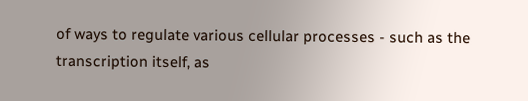of ways to regulate various cellular processes - such as the transcription itself, as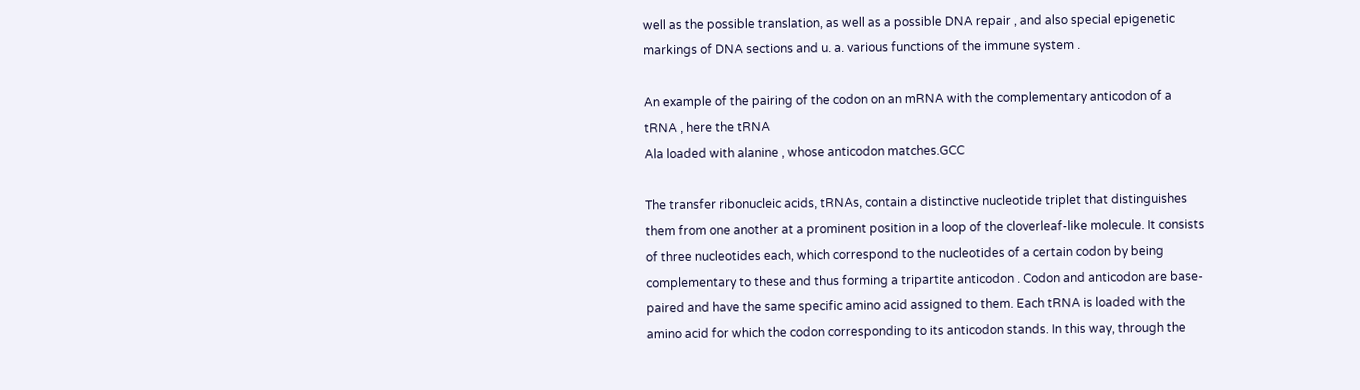well as the possible translation, as well as a possible DNA repair , and also special epigenetic markings of DNA sections and u. a. various functions of the immune system .

An example of the pairing of the codon on an mRNA with the complementary anticodon of a tRNA , here the tRNA
Ala loaded with alanine , whose anticodon matches.GCC

The transfer ribonucleic acids, tRNAs, contain a distinctive nucleotide triplet that distinguishes them from one another at a prominent position in a loop of the cloverleaf-like molecule. It consists of three nucleotides each, which correspond to the nucleotides of a certain codon by being complementary to these and thus forming a tripartite anticodon . Codon and anticodon are base-paired and have the same specific amino acid assigned to them. Each tRNA is loaded with the amino acid for which the codon corresponding to its anticodon stands. In this way, through the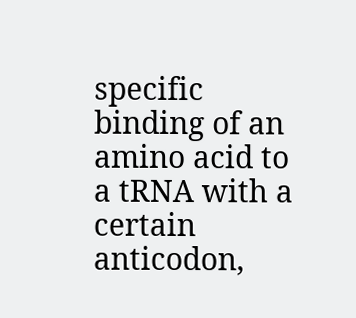specific binding of an amino acid to a tRNA with a certain anticodon,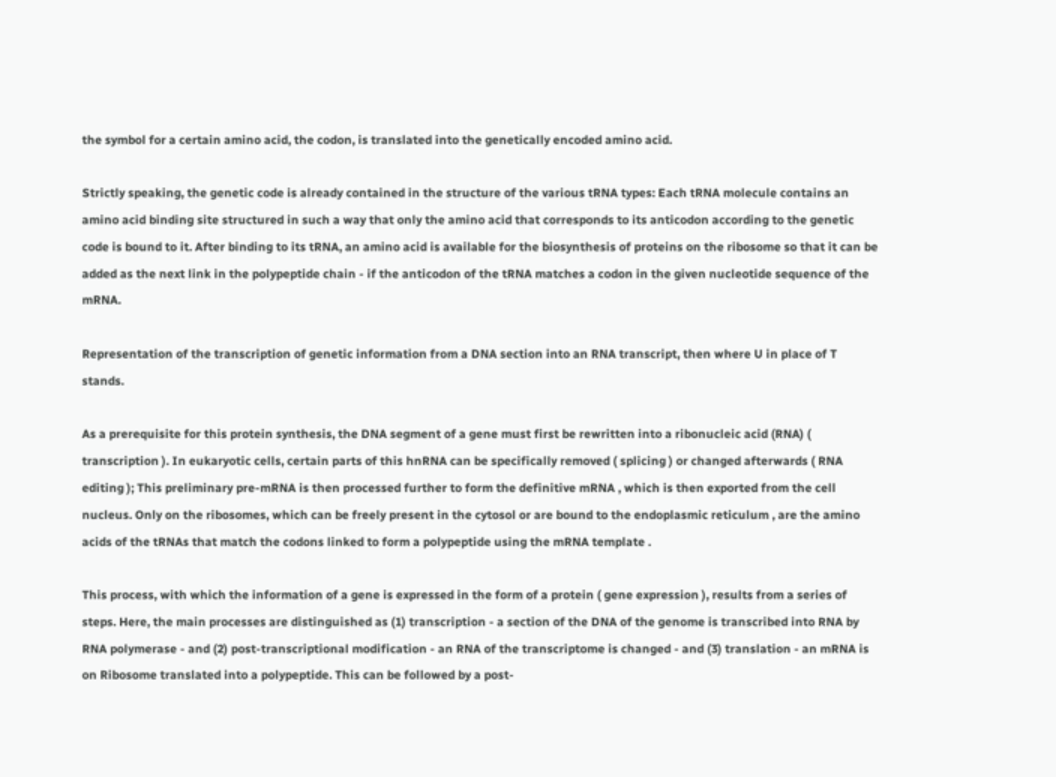the symbol for a certain amino acid, the codon, is translated into the genetically encoded amino acid.

Strictly speaking, the genetic code is already contained in the structure of the various tRNA types: Each tRNA molecule contains an amino acid binding site structured in such a way that only the amino acid that corresponds to its anticodon according to the genetic code is bound to it. After binding to its tRNA, an amino acid is available for the biosynthesis of proteins on the ribosome so that it can be added as the next link in the polypeptide chain - if the anticodon of the tRNA matches a codon in the given nucleotide sequence of the mRNA.

Representation of the transcription of genetic information from a DNA section into an RNA transcript, then where U in place of T stands.

As a prerequisite for this protein synthesis, the DNA segment of a gene must first be rewritten into a ribonucleic acid (RNA) ( transcription ). In eukaryotic cells, certain parts of this hnRNA can be specifically removed ( splicing ) or changed afterwards ( RNA editing ); This preliminary pre-mRNA is then processed further to form the definitive mRNA , which is then exported from the cell nucleus. Only on the ribosomes, which can be freely present in the cytosol or are bound to the endoplasmic reticulum , are the amino acids of the tRNAs that match the codons linked to form a polypeptide using the mRNA template .

This process, with which the information of a gene is expressed in the form of a protein ( gene expression ), results from a series of steps. Here, the main processes are distinguished as (1) transcription - a section of the DNA of the genome is transcribed into RNA by RNA polymerase - and (2) post-transcriptional modification - an RNA of the transcriptome is changed - and (3) translation - an mRNA is on Ribosome translated into a polypeptide. This can be followed by a post-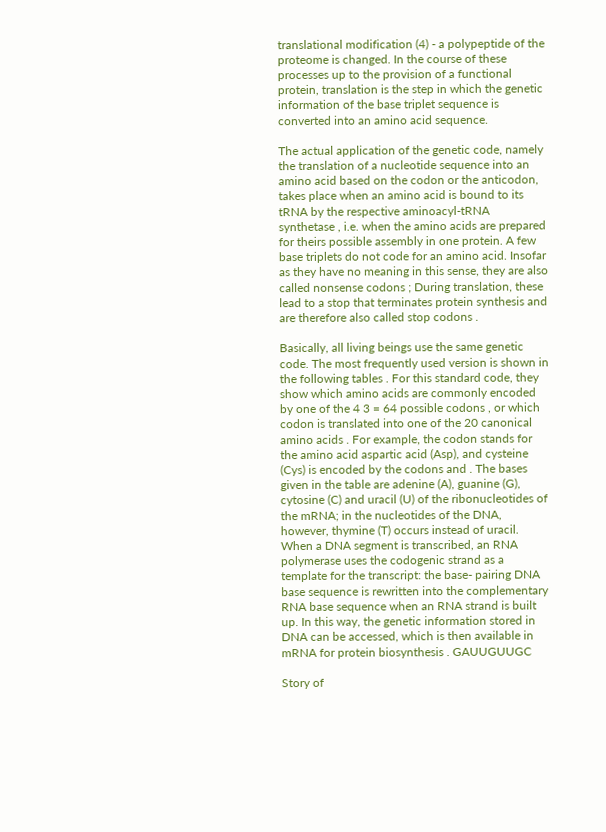translational modification (4) - a polypeptide of the proteome is changed. In the course of these processes up to the provision of a functional protein, translation is the step in which the genetic information of the base triplet sequence is converted into an amino acid sequence.

The actual application of the genetic code, namely the translation of a nucleotide sequence into an amino acid based on the codon or the anticodon, takes place when an amino acid is bound to its tRNA by the respective aminoacyl-tRNA synthetase , i.e. when the amino acids are prepared for theirs possible assembly in one protein. A few base triplets do not code for an amino acid. Insofar as they have no meaning in this sense, they are also called nonsense codons ; During translation, these lead to a stop that terminates protein synthesis and are therefore also called stop codons .

Basically, all living beings use the same genetic code. The most frequently used version is shown in the following tables . For this standard code, they show which amino acids are commonly encoded by one of the 4 3 = 64 possible codons , or which codon is translated into one of the 20 canonical amino acids . For example, the codon stands for the amino acid aspartic acid (Asp), and cysteine (Cys) is encoded by the codons and . The bases given in the table are adenine (A), guanine (G), cytosine (C) and uracil (U) of the ribonucleotides of the mRNA; in the nucleotides of the DNA, however, thymine (T) occurs instead of uracil. When a DNA segment is transcribed, an RNA polymerase uses the codogenic strand as a template for the transcript: the base- pairing DNA base sequence is rewritten into the complementary RNA base sequence when an RNA strand is built up. In this way, the genetic information stored in DNA can be accessed, which is then available in mRNA for protein biosynthesis . GAUUGUUGC

Story of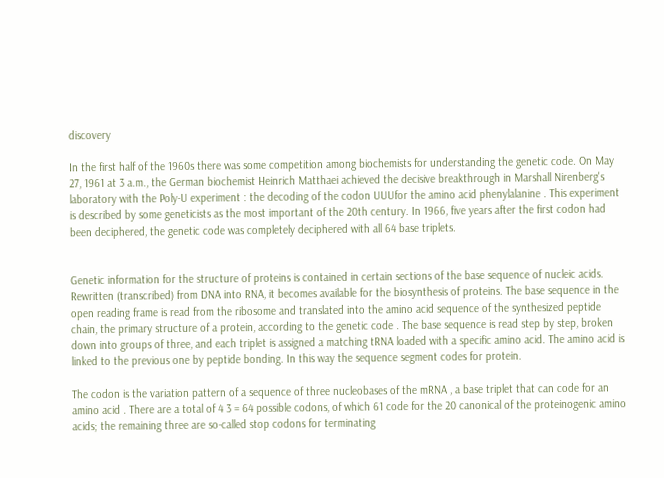discovery

In the first half of the 1960s there was some competition among biochemists for understanding the genetic code. On May 27, 1961 at 3 a.m., the German biochemist Heinrich Matthaei achieved the decisive breakthrough in Marshall Nirenberg's laboratory with the Poly-U experiment : the decoding of the codon UUUfor the amino acid phenylalanine . This experiment is described by some geneticists as the most important of the 20th century. In 1966, five years after the first codon had been deciphered, the genetic code was completely deciphered with all 64 base triplets.


Genetic information for the structure of proteins is contained in certain sections of the base sequence of nucleic acids. Rewritten (transcribed) from DNA into RNA, it becomes available for the biosynthesis of proteins. The base sequence in the open reading frame is read from the ribosome and translated into the amino acid sequence of the synthesized peptide chain, the primary structure of a protein, according to the genetic code . The base sequence is read step by step, broken down into groups of three, and each triplet is assigned a matching tRNA loaded with a specific amino acid. The amino acid is linked to the previous one by peptide bonding. In this way the sequence segment codes for protein.

The codon is the variation pattern of a sequence of three nucleobases of the mRNA , a base triplet that can code for an amino acid . There are a total of 4 3 = 64 possible codons, of which 61 code for the 20 canonical of the proteinogenic amino acids; the remaining three are so-called stop codons for terminating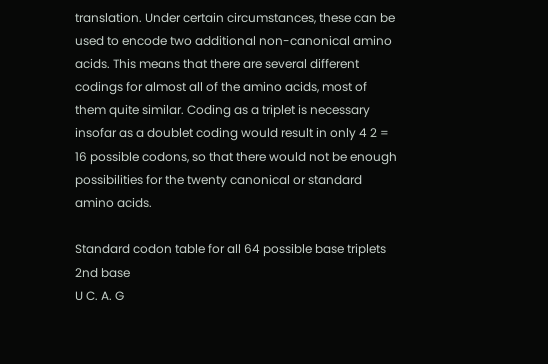translation. Under certain circumstances, these can be used to encode two additional non-canonical amino acids. This means that there are several different codings for almost all of the amino acids, most of them quite similar. Coding as a triplet is necessary insofar as a doublet coding would result in only 4 2 = 16 possible codons, so that there would not be enough possibilities for the twenty canonical or standard amino acids.

Standard codon table for all 64 possible base triplets
2nd base
U C. A. G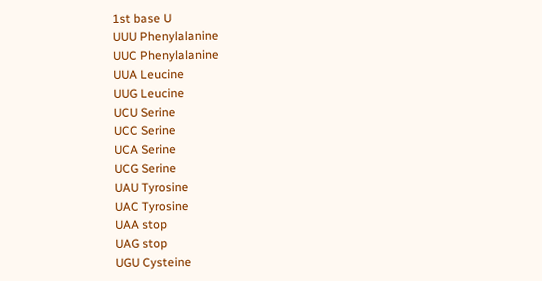1st base U
UUU Phenylalanine
UUC Phenylalanine
UUA Leucine
UUG Leucine
UCU Serine
UCC Serine
UCA Serine
UCG Serine
UAU Tyrosine
UAC Tyrosine
UAA stop
UAG stop
UGU Cysteine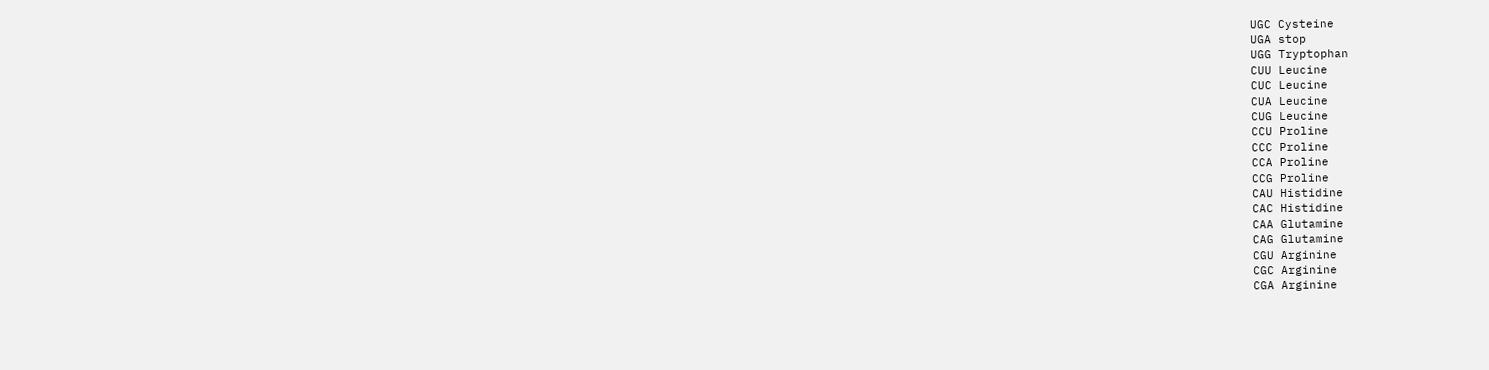UGC Cysteine
UGA stop
UGG Tryptophan
CUU Leucine
CUC Leucine
CUA Leucine
CUG Leucine
CCU Proline
CCC Proline
CCA Proline
CCG Proline
CAU Histidine
CAC Histidine
CAA Glutamine
CAG Glutamine
CGU Arginine
CGC Arginine
CGA Arginine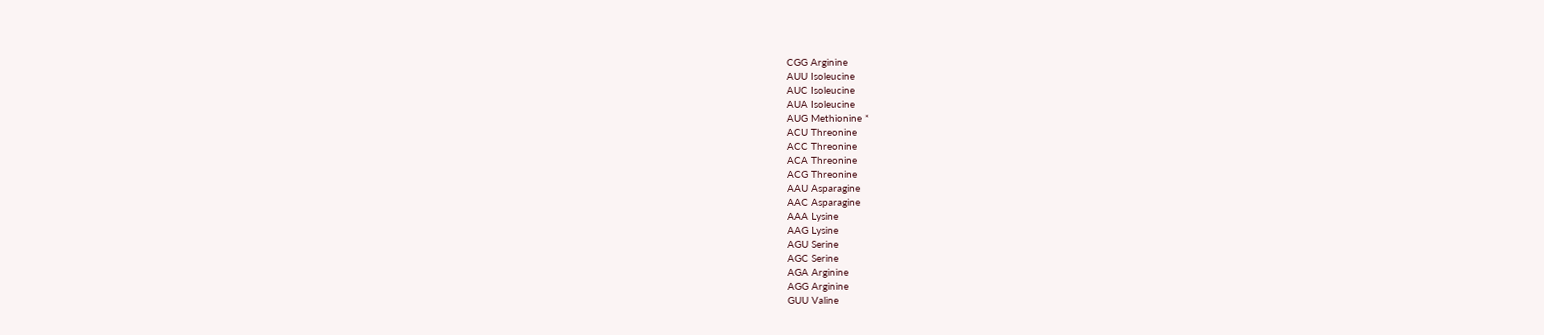CGG Arginine
AUU Isoleucine
AUC Isoleucine
AUA Isoleucine
AUG Methionine *
ACU Threonine
ACC Threonine
ACA Threonine
ACG Threonine
AAU Asparagine
AAC Asparagine
AAA Lysine
AAG Lysine
AGU Serine
AGC Serine
AGA Arginine
AGG Arginine
GUU Valine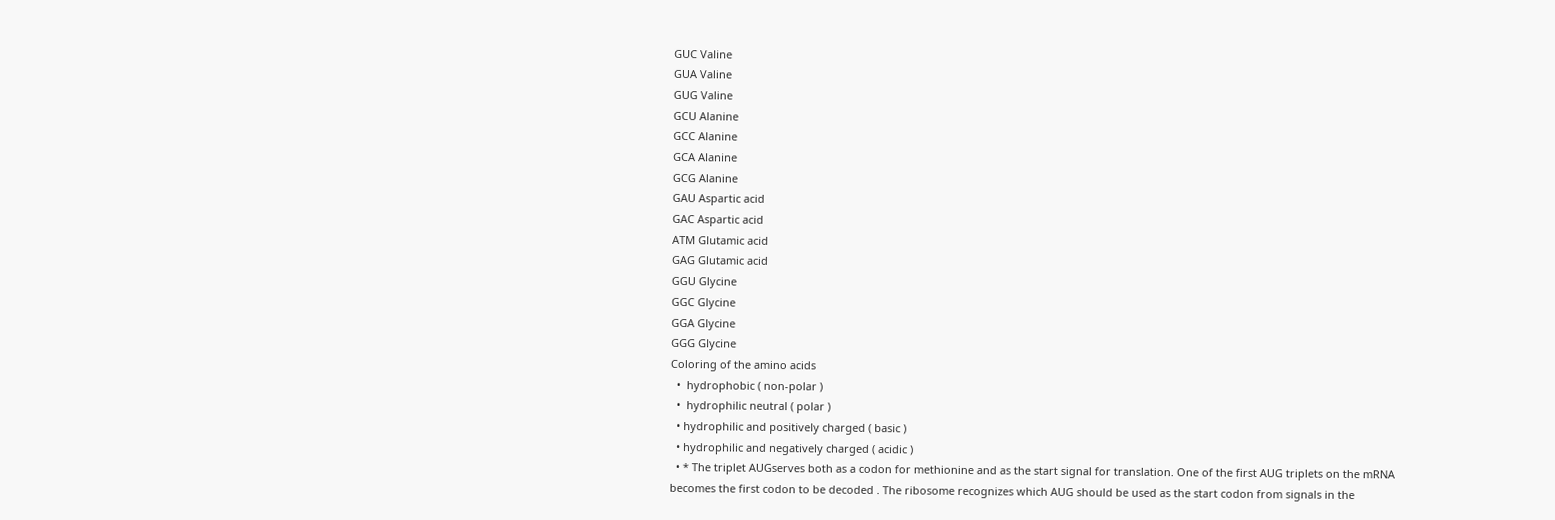GUC Valine
GUA Valine
GUG Valine
GCU Alanine
GCC Alanine
GCA Alanine
GCG Alanine
GAU Aspartic acid
GAC Aspartic acid
ATM Glutamic acid
GAG Glutamic acid
GGU Glycine
GGC Glycine
GGA Glycine
GGG Glycine
Coloring of the amino acids
  •  hydrophobic ( non-polar )
  •  hydrophilic neutral ( polar )
  • hydrophilic and positively charged ( basic )
  • hydrophilic and negatively charged ( acidic )
  • * The triplet AUGserves both as a codon for methionine and as the start signal for translation. One of the first AUG triplets on the mRNA becomes the first codon to be decoded . The ribosome recognizes which AUG should be used as the start codon from signals in the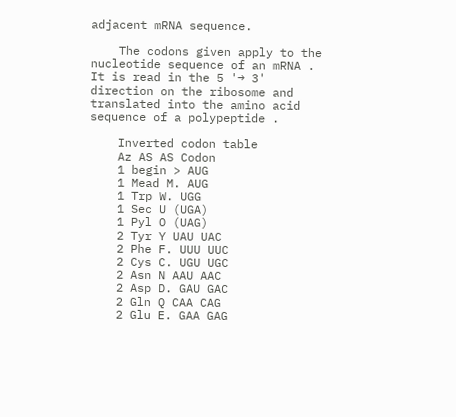adjacent mRNA sequence.

    The codons given apply to the nucleotide sequence of an mRNA . It is read in the 5 '→ 3' direction on the ribosome and translated into the amino acid sequence of a polypeptide .

    Inverted codon table
    Az AS AS Codon
    1 begin > AUG
    1 Mead M. AUG
    1 Trp W. UGG
    1 Sec U (UGA)
    1 Pyl O (UAG)
    2 Tyr Y UAU UAC
    2 Phe F. UUU UUC
    2 Cys C. UGU UGC
    2 Asn N AAU AAC
    2 Asp D. GAU GAC
    2 Gln Q CAA CAG
    2 Glu E. GAA GAG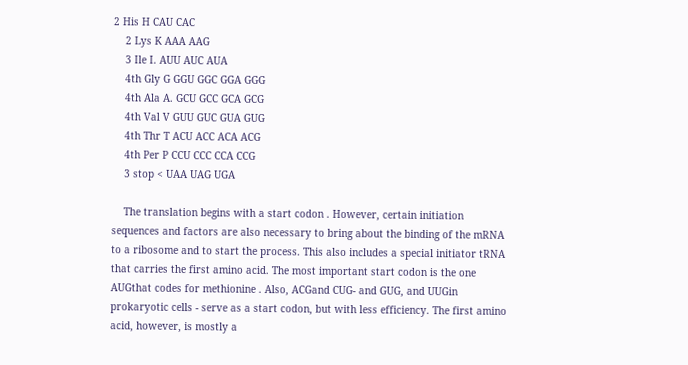2 His H CAU CAC
    2 Lys K AAA AAG
    3 Ile I. AUU AUC AUA
    4th Gly G GGU GGC GGA GGG
    4th Ala A. GCU GCC GCA GCG
    4th Val V GUU GUC GUA GUG
    4th Thr T ACU ACC ACA ACG
    4th Per P CCU CCC CCA CCG
    3 stop < UAA UAG UGA

    The translation begins with a start codon . However, certain initiation sequences and factors are also necessary to bring about the binding of the mRNA to a ribosome and to start the process. This also includes a special initiator tRNA that carries the first amino acid. The most important start codon is the one AUGthat codes for methionine . Also, ACGand CUG- and GUG, and UUGin prokaryotic cells - serve as a start codon, but with less efficiency. The first amino acid, however, is mostly a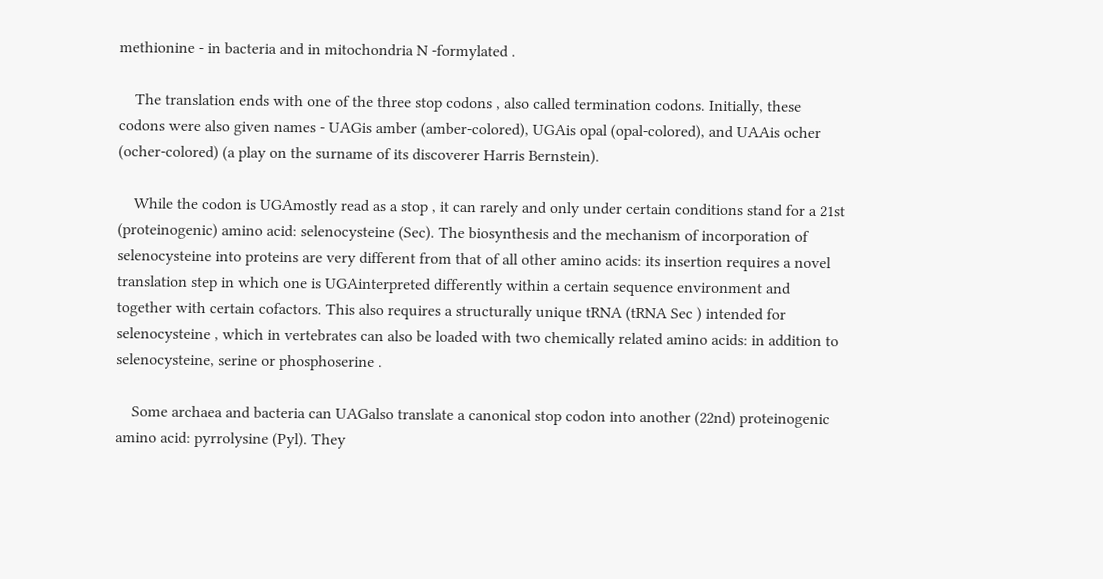methionine - in bacteria and in mitochondria N -formylated .

    The translation ends with one of the three stop codons , also called termination codons. Initially, these codons were also given names - UAGis amber (amber-colored), UGAis opal (opal-colored), and UAAis ocher (ocher-colored) (a play on the surname of its discoverer Harris Bernstein).

    While the codon is UGAmostly read as a stop , it can rarely and only under certain conditions stand for a 21st (proteinogenic) amino acid: selenocysteine (Sec). The biosynthesis and the mechanism of incorporation of selenocysteine into proteins are very different from that of all other amino acids: its insertion requires a novel translation step in which one is UGAinterpreted differently within a certain sequence environment and together with certain cofactors. This also requires a structurally unique tRNA (tRNA Sec ) intended for selenocysteine , which in vertebrates can also be loaded with two chemically related amino acids: in addition to selenocysteine, serine or phosphoserine .

    Some archaea and bacteria can UAGalso translate a canonical stop codon into another (22nd) proteinogenic amino acid: pyrrolysine (Pyl). They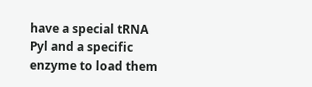have a special tRNA Pyl and a specific enzyme to load them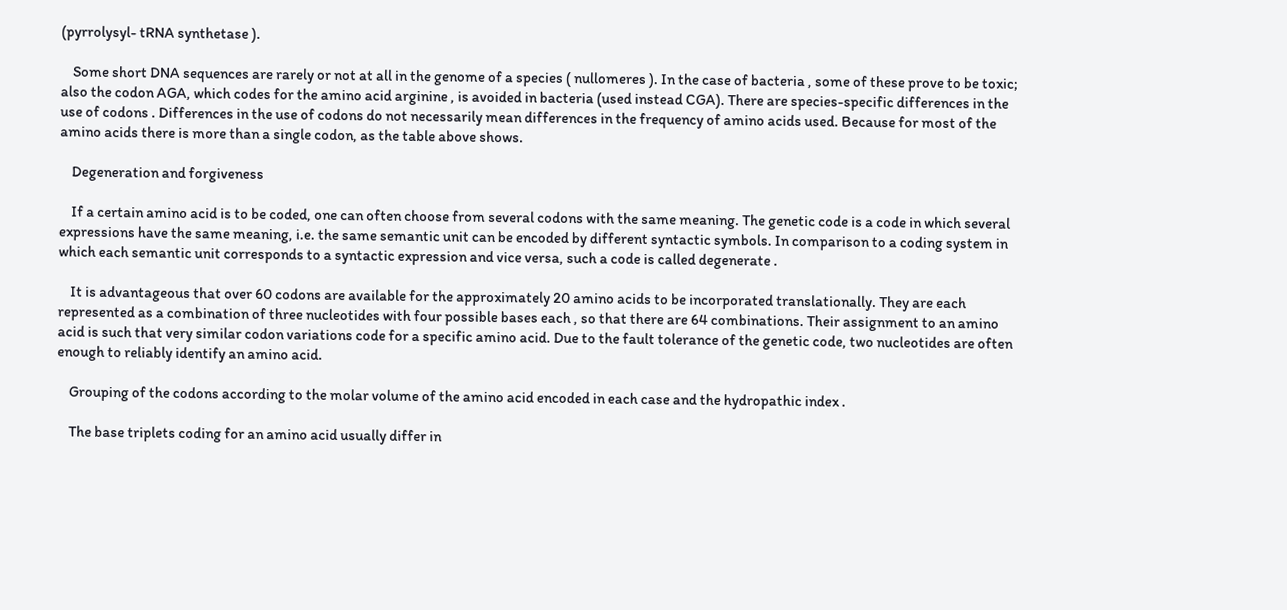(pyrrolysyl- tRNA synthetase ).

    Some short DNA sequences are rarely or not at all in the genome of a species ( nullomeres ). In the case of bacteria , some of these prove to be toxic; also the codon AGA, which codes for the amino acid arginine , is avoided in bacteria (used instead CGA). There are species-specific differences in the use of codons . Differences in the use of codons do not necessarily mean differences in the frequency of amino acids used. Because for most of the amino acids there is more than a single codon, as the table above shows.

    Degeneration and forgiveness

    If a certain amino acid is to be coded, one can often choose from several codons with the same meaning. The genetic code is a code in which several expressions have the same meaning, i.e. the same semantic unit can be encoded by different syntactic symbols. In comparison to a coding system in which each semantic unit corresponds to a syntactic expression and vice versa, such a code is called degenerate .

    It is advantageous that over 60 codons are available for the approximately 20 amino acids to be incorporated translationally. They are each represented as a combination of three nucleotides with four possible bases each , so that there are 64 combinations. Their assignment to an amino acid is such that very similar codon variations code for a specific amino acid. Due to the fault tolerance of the genetic code, two nucleotides are often enough to reliably identify an amino acid.

    Grouping of the codons according to the molar volume of the amino acid encoded in each case and the hydropathic index .

    The base triplets coding for an amino acid usually differ in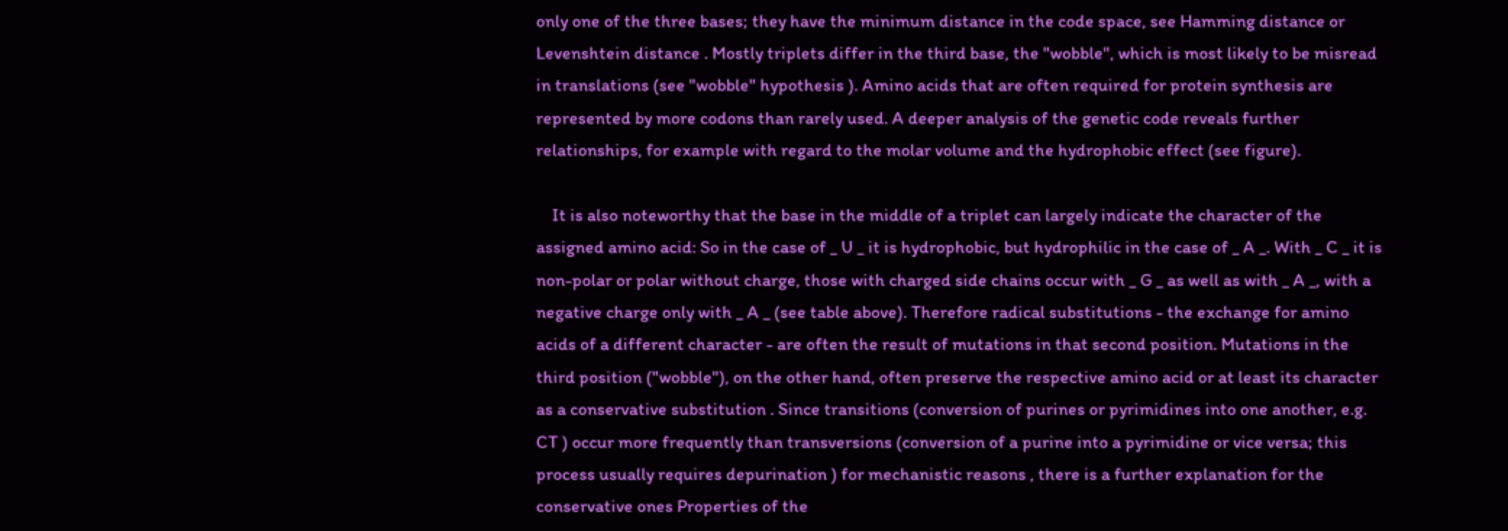only one of the three bases; they have the minimum distance in the code space, see Hamming distance or Levenshtein distance . Mostly triplets differ in the third base, the "wobble", which is most likely to be misread in translations (see "wobble" hypothesis ). Amino acids that are often required for protein synthesis are represented by more codons than rarely used. A deeper analysis of the genetic code reveals further relationships, for example with regard to the molar volume and the hydrophobic effect (see figure).

    It is also noteworthy that the base in the middle of a triplet can largely indicate the character of the assigned amino acid: So in the case of _ U _ it is hydrophobic, but hydrophilic in the case of _ A _. With _ C _ it is non-polar or polar without charge, those with charged side chains occur with _ G _ as well as with _ A _, with a negative charge only with _ A _ (see table above). Therefore radical substitutions - the exchange for amino acids of a different character - are often the result of mutations in that second position. Mutations in the third position ("wobble"), on the other hand, often preserve the respective amino acid or at least its character as a conservative substitution . Since transitions (conversion of purines or pyrimidines into one another, e.g. CT ) occur more frequently than transversions (conversion of a purine into a pyrimidine or vice versa; this process usually requires depurination ) for mechanistic reasons , there is a further explanation for the conservative ones Properties of the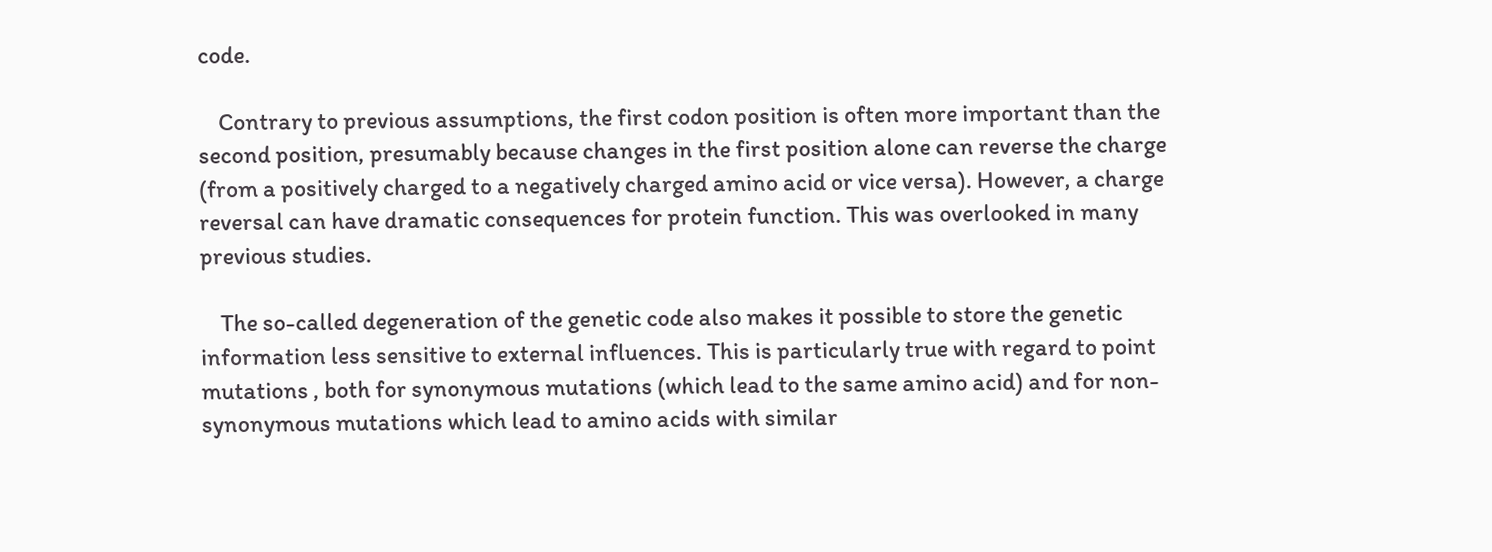code.

    Contrary to previous assumptions, the first codon position is often more important than the second position, presumably because changes in the first position alone can reverse the charge (from a positively charged to a negatively charged amino acid or vice versa). However, a charge reversal can have dramatic consequences for protein function. This was overlooked in many previous studies.

    The so-called degeneration of the genetic code also makes it possible to store the genetic information less sensitive to external influences. This is particularly true with regard to point mutations , both for synonymous mutations (which lead to the same amino acid) and for non- synonymous mutations which lead to amino acids with similar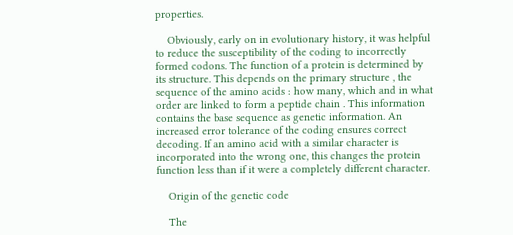properties.

    Obviously, early on in evolutionary history, it was helpful to reduce the susceptibility of the coding to incorrectly formed codons. The function of a protein is determined by its structure. This depends on the primary structure , the sequence of the amino acids : how many, which and in what order are linked to form a peptide chain . This information contains the base sequence as genetic information. An increased error tolerance of the coding ensures correct decoding. If an amino acid with a similar character is incorporated into the wrong one, this changes the protein function less than if it were a completely different character.

    Origin of the genetic code

    The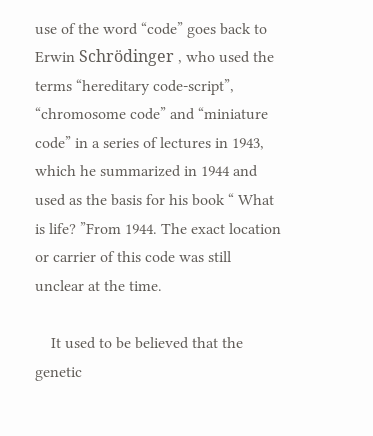use of the word “code” goes back to Erwin Schrödinger , who used the terms “hereditary code-script”, “chromosome code” and “miniature code” in a series of lectures in 1943, which he summarized in 1944 and used as the basis for his book “ What is life? ”From 1944. The exact location or carrier of this code was still unclear at the time.

    It used to be believed that the genetic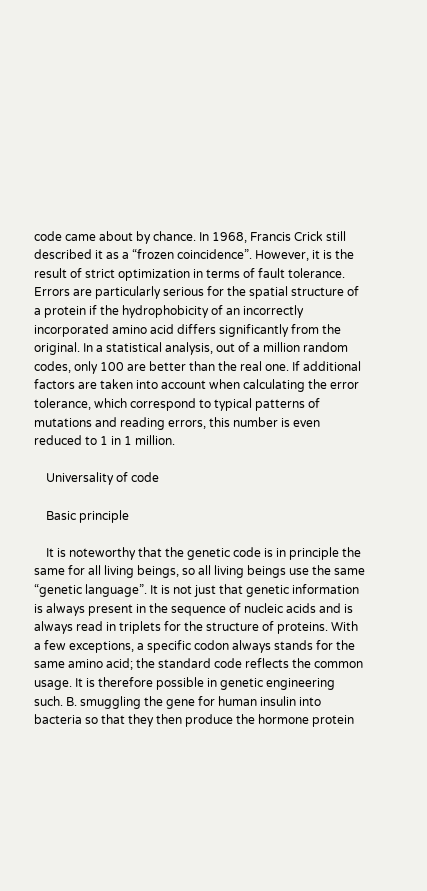code came about by chance. In 1968, Francis Crick still described it as a “frozen coincidence”. However, it is the result of strict optimization in terms of fault tolerance. Errors are particularly serious for the spatial structure of a protein if the hydrophobicity of an incorrectly incorporated amino acid differs significantly from the original. In a statistical analysis, out of a million random codes, only 100 are better than the real one. If additional factors are taken into account when calculating the error tolerance, which correspond to typical patterns of mutations and reading errors, this number is even reduced to 1 in 1 million.

    Universality of code

    Basic principle

    It is noteworthy that the genetic code is in principle the same for all living beings, so all living beings use the same “genetic language”. It is not just that genetic information is always present in the sequence of nucleic acids and is always read in triplets for the structure of proteins. With a few exceptions, a specific codon always stands for the same amino acid; the standard code reflects the common usage. It is therefore possible in genetic engineering such. B. smuggling the gene for human insulin into bacteria so that they then produce the hormone protein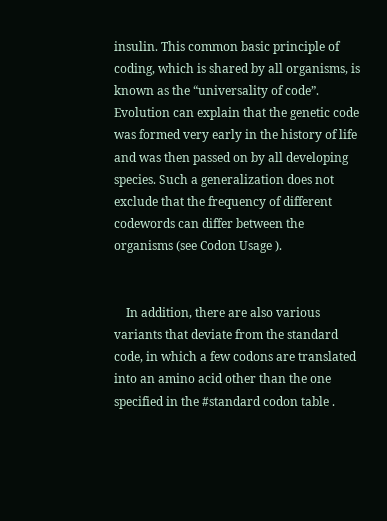insulin. This common basic principle of coding, which is shared by all organisms, is known as the “universality of code”. Evolution can explain that the genetic code was formed very early in the history of life and was then passed on by all developing species. Such a generalization does not exclude that the frequency of different codewords can differ between the organisms (see Codon Usage ).


    In addition, there are also various variants that deviate from the standard code, in which a few codons are translated into an amino acid other than the one specified in the #standard codon table .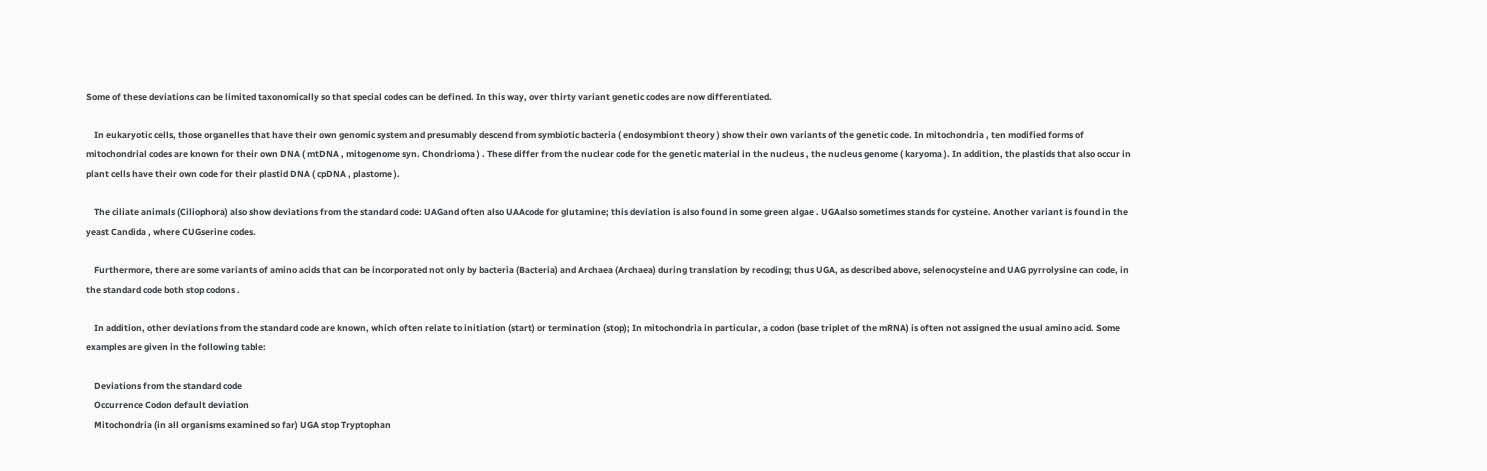Some of these deviations can be limited taxonomically so that special codes can be defined. In this way, over thirty variant genetic codes are now differentiated.

    In eukaryotic cells, those organelles that have their own genomic system and presumably descend from symbiotic bacteria ( endosymbiont theory ) show their own variants of the genetic code. In mitochondria , ten modified forms of mitochondrial codes are known for their own DNA ( mtDNA , mitogenome syn. Chondrioma ) . These differ from the nuclear code for the genetic material in the nucleus , the nucleus genome ( karyoma ). In addition, the plastids that also occur in plant cells have their own code for their plastid DNA ( cpDNA , plastome ).

    The ciliate animals (Ciliophora) also show deviations from the standard code: UAGand often also UAAcode for glutamine; this deviation is also found in some green algae . UGAalso sometimes stands for cysteine. Another variant is found in the yeast Candida , where CUGserine codes.

    Furthermore, there are some variants of amino acids that can be incorporated not only by bacteria (Bacteria) and Archaea (Archaea) during translation by recoding; thus UGA, as described above, selenocysteine and UAG pyrrolysine can code, in the standard code both stop codons .

    In addition, other deviations from the standard code are known, which often relate to initiation (start) or termination (stop); In mitochondria in particular, a codon (base triplet of the mRNA) is often not assigned the usual amino acid. Some examples are given in the following table:

    Deviations from the standard code
    Occurrence Codon default deviation
    Mitochondria (in all organisms examined so far) UGA stop Tryptophan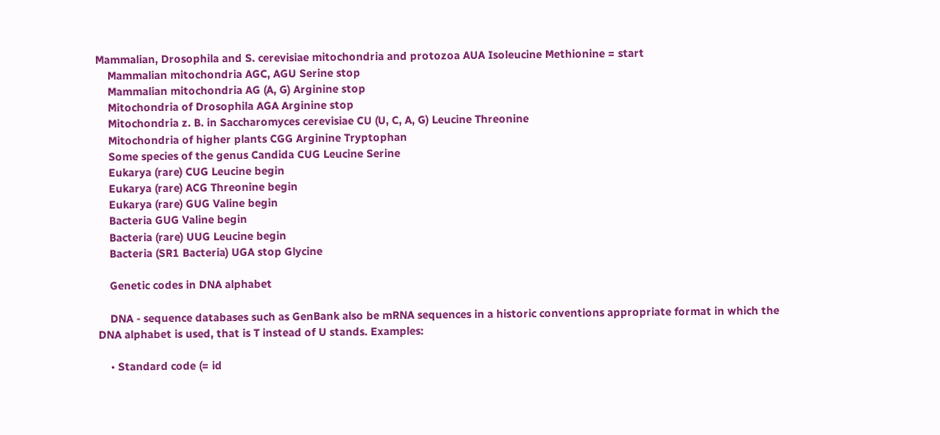Mammalian, Drosophila and S. cerevisiae mitochondria and protozoa AUA Isoleucine Methionine = start
    Mammalian mitochondria AGC, AGU Serine stop
    Mammalian mitochondria AG (A, G) Arginine stop
    Mitochondria of Drosophila AGA Arginine stop
    Mitochondria z. B. in Saccharomyces cerevisiae CU (U, C, A, G) Leucine Threonine
    Mitochondria of higher plants CGG Arginine Tryptophan
    Some species of the genus Candida CUG Leucine Serine
    Eukarya (rare) CUG Leucine begin
    Eukarya (rare) ACG Threonine begin
    Eukarya (rare) GUG Valine begin
    Bacteria GUG Valine begin
    Bacteria (rare) UUG Leucine begin
    Bacteria (SR1 Bacteria) UGA stop Glycine

    Genetic codes in DNA alphabet

    DNA - sequence databases such as GenBank also be mRNA sequences in a historic conventions appropriate format in which the DNA alphabet is used, that is T instead of U stands. Examples:

    • Standard code (= id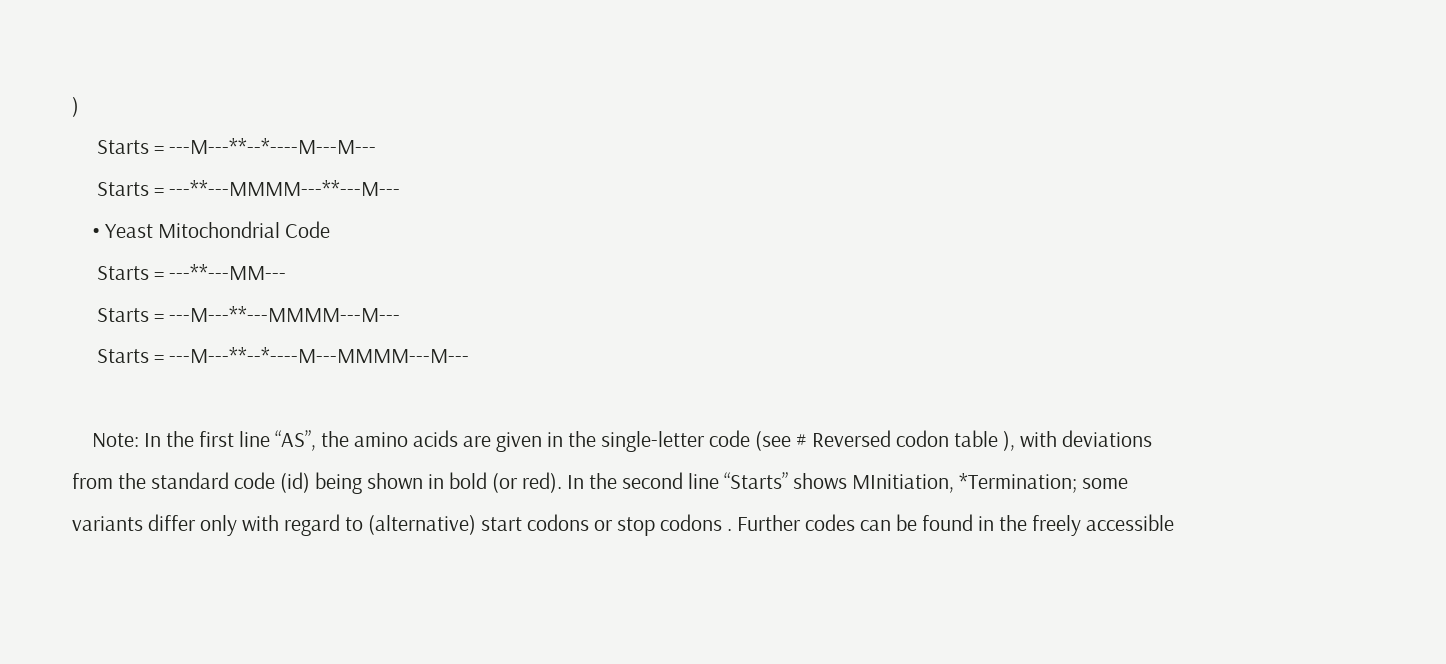)
     Starts = ---M---**--*----M---M---
     Starts = ---**---MMMM---**---M---
    • Yeast Mitochondrial Code
     Starts = ---**---MM---
     Starts = ---M---**---MMMM---M---
     Starts = ---M---**--*----M---MMMM---M---

    Note: In the first line “AS”, the amino acids are given in the single-letter code (see # Reversed codon table ), with deviations from the standard code (id) being shown in bold (or red). In the second line “Starts” shows MInitiation, *Termination; some variants differ only with regard to (alternative) start codons or stop codons . Further codes can be found in the freely accessible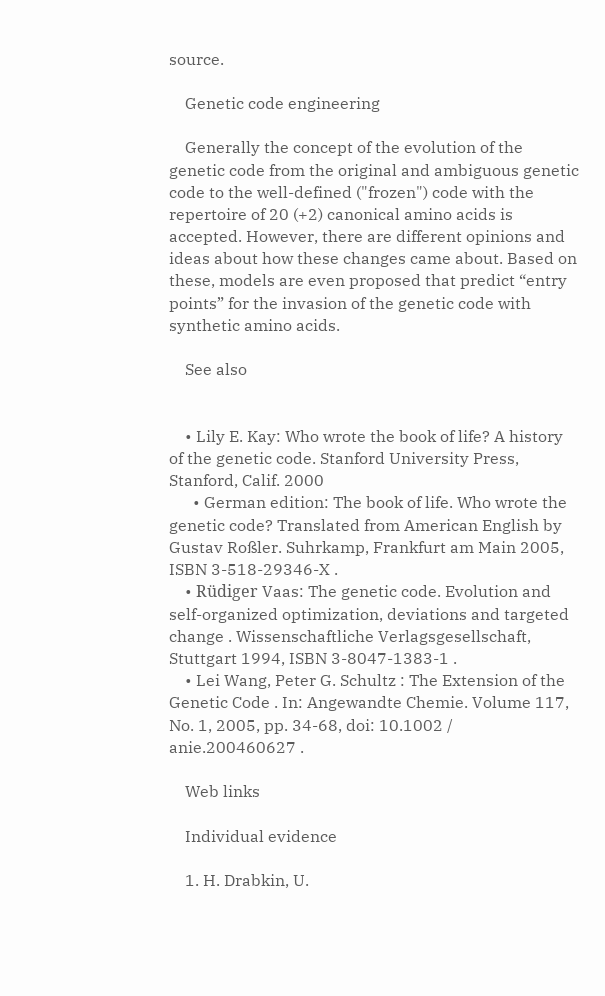source.

    Genetic code engineering

    Generally the concept of the evolution of the genetic code from the original and ambiguous genetic code to the well-defined ("frozen") code with the repertoire of 20 (+2) canonical amino acids is accepted. However, there are different opinions and ideas about how these changes came about. Based on these, models are even proposed that predict “entry points” for the invasion of the genetic code with synthetic amino acids.

    See also


    • Lily E. Kay: Who wrote the book of life? A history of the genetic code. Stanford University Press, Stanford, Calif. 2000
      • German edition: The book of life. Who wrote the genetic code? Translated from American English by Gustav Roßler. Suhrkamp, Frankfurt am Main 2005, ISBN 3-518-29346-X .
    • Rüdiger Vaas: The genetic code. Evolution and self-organized optimization, deviations and targeted change . Wissenschaftliche Verlagsgesellschaft, Stuttgart 1994, ISBN 3-8047-1383-1 .
    • Lei Wang, Peter G. Schultz : The Extension of the Genetic Code . In: Angewandte Chemie. Volume 117, No. 1, 2005, pp. 34-68, doi: 10.1002 / anie.200460627 .

    Web links

    Individual evidence

    1. H. Drabkin, U.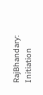RajBhandary: Initiation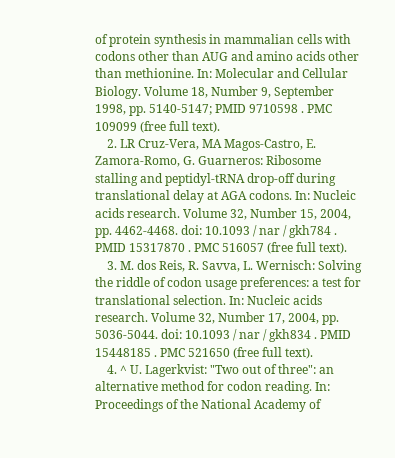of protein synthesis in mammalian cells with codons other than AUG and amino acids other than methionine. In: Molecular and Cellular Biology. Volume 18, Number 9, September 1998, pp. 5140-5147; PMID 9710598 . PMC 109099 (free full text).
    2. LR Cruz-Vera, MA Magos-Castro, E. Zamora-Romo, G. Guarneros: Ribosome stalling and peptidyl-tRNA drop-off during translational delay at AGA codons. In: Nucleic acids research. Volume 32, Number 15, 2004, pp. 4462-4468. doi: 10.1093 / nar / gkh784 . PMID 15317870 . PMC 516057 (free full text).
    3. M. dos Reis, R. Savva, L. Wernisch: Solving the riddle of codon usage preferences: a test for translational selection. In: Nucleic acids research. Volume 32, Number 17, 2004, pp. 5036-5044. doi: 10.1093 / nar / gkh834 . PMID 15448185 . PMC 521650 (free full text).
    4. ^ U. Lagerkvist: "Two out of three": an alternative method for codon reading. In: Proceedings of the National Academy of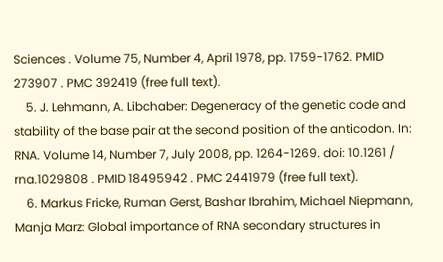Sciences . Volume 75, Number 4, April 1978, pp. 1759-1762. PMID 273907 . PMC 392419 (free full text).
    5. J. Lehmann, A. Libchaber: Degeneracy of the genetic code and stability of the base pair at the second position of the anticodon. In: RNA. Volume 14, Number 7, July 2008, pp. 1264-1269. doi: 10.1261 / rna.1029808 . PMID 18495942 . PMC 2441979 (free full text).
    6. Markus Fricke, Ruman Gerst, Bashar Ibrahim, Michael Niepmann, Manja Marz: Global importance of RNA secondary structures in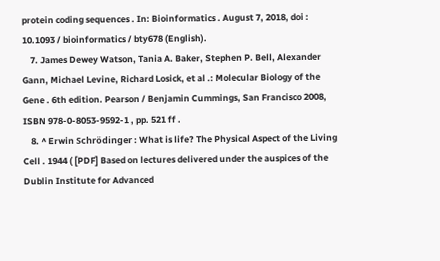protein coding sequences . In: Bioinformatics . August 7, 2018, doi : 10.1093 / bioinformatics / bty678 (English).
    7. James Dewey Watson, Tania A. Baker, Stephen P. Bell, Alexander Gann, Michael Levine, Richard Losick, et al .: Molecular Biology of the Gene . 6th edition. Pearson / Benjamin Cummings, San Francisco 2008, ISBN 978-0-8053-9592-1 , pp. 521 ff .
    8. ^ Erwin Schrödinger : What is life? The Physical Aspect of the Living Cell . 1944 ( [PDF] Based on lectures delivered under the auspices of the Dublin Institute for Advanced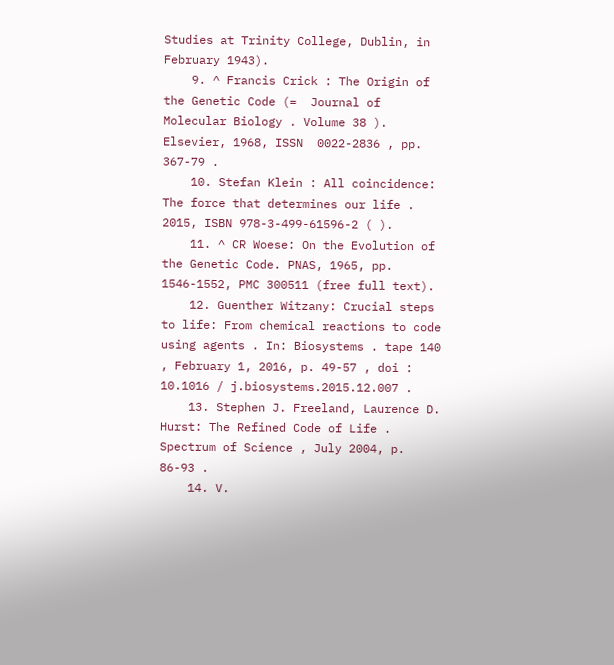Studies at Trinity College, Dublin, in February 1943).
    9. ^ Francis Crick : The Origin of the Genetic Code (=  Journal of Molecular Biology . Volume 38 ). Elsevier, 1968, ISSN  0022-2836 , pp. 367-79 .
    10. Stefan Klein : All coincidence: The force that determines our life . 2015, ISBN 978-3-499-61596-2 ( ).
    11. ^ CR Woese: On the Evolution of the Genetic Code. PNAS, 1965, pp. 1546-1552, PMC 300511 (free full text).
    12. Guenther Witzany: Crucial steps to life: From chemical reactions to code using agents . In: Biosystems . tape 140 , February 1, 2016, p. 49-57 , doi : 10.1016 / j.biosystems.2015.12.007 .
    13. Stephen J. Freeland, Laurence D. Hurst: The Refined Code of Life . Spectrum of Science , July 2004, p. 86-93 .
    14. V.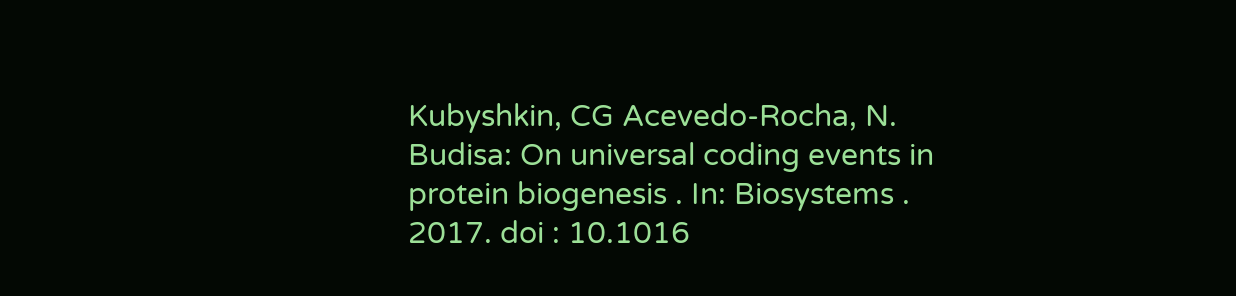Kubyshkin, CG Acevedo-Rocha, N. Budisa: On universal coding events in protein biogenesis . In: Biosystems . 2017. doi : 10.1016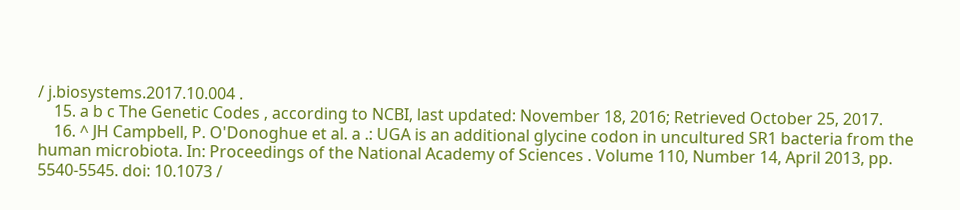/ j.biosystems.2017.10.004 .
    15. a b c The Genetic Codes , according to NCBI, last updated: November 18, 2016; Retrieved October 25, 2017.
    16. ^ JH Campbell, P. O'Donoghue et al. a .: UGA is an additional glycine codon in uncultured SR1 bacteria from the human microbiota. In: Proceedings of the National Academy of Sciences . Volume 110, Number 14, April 2013, pp. 5540-5545. doi: 10.1073 /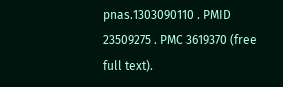pnas.1303090110 . PMID 23509275 . PMC 3619370 (free full text).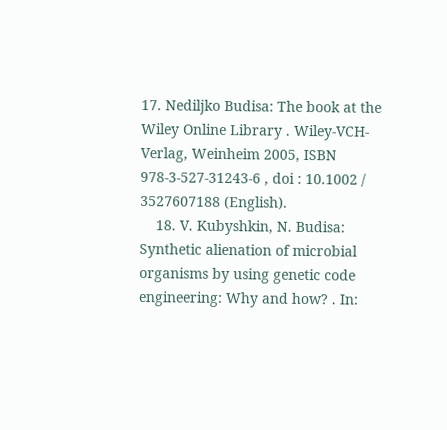17. Nediljko Budisa: The book at the Wiley Online Library . Wiley-VCH-Verlag, Weinheim 2005, ISBN 978-3-527-31243-6 , doi : 10.1002 / 3527607188 (English).
    18. V. Kubyshkin, N. Budisa: Synthetic alienation of microbial organisms by using genetic code engineering: Why and how? . In: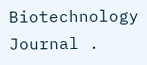Biotechnology Journal .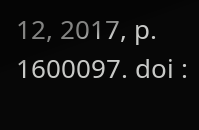12, 2017, p. 1600097. doi :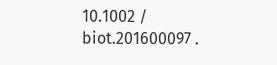10.1002 / biot.201600097 .